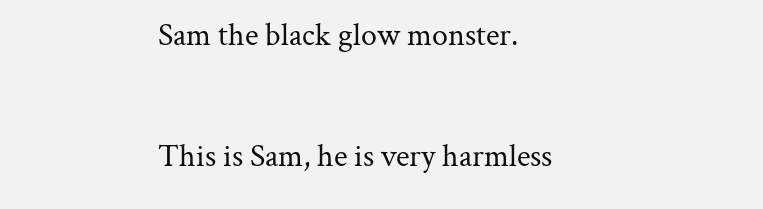Sam the black glow monster.

This is Sam, he is very harmless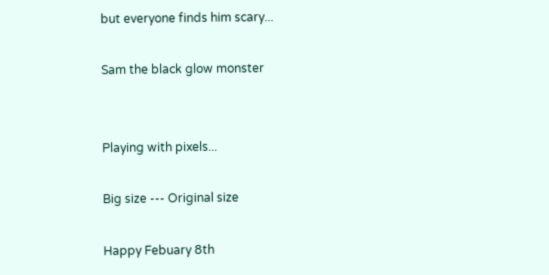but everyone finds him scary...

Sam the black glow monster


Playing with pixels...

Big size --- Original size

Happy Febuary 8th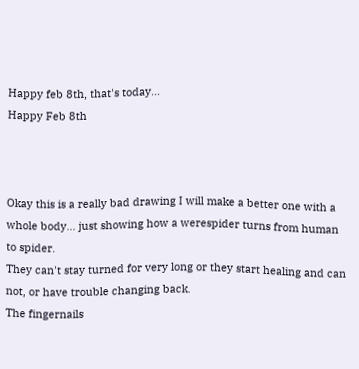Happy feb 8th, that's today...
Happy Feb 8th



Okay this is a really bad drawing I will make a better one with a whole body... just showing how a werespider turns from human to spider.
They can't stay turned for very long or they start healing and can not, or have trouble changing back.
The fingernails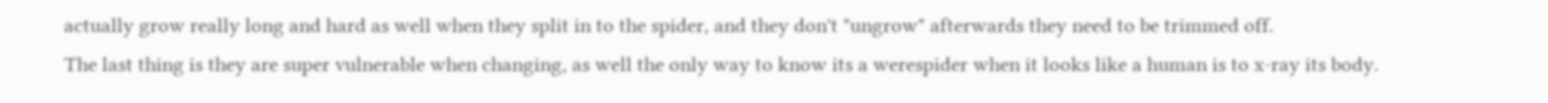actually grow really long and hard as well when they split in to the spider, and they don't "ungrow" afterwards they need to be trimmed off.
The last thing is they are super vulnerable when changing, as well the only way to know its a werespider when it looks like a human is to x-ray its body.